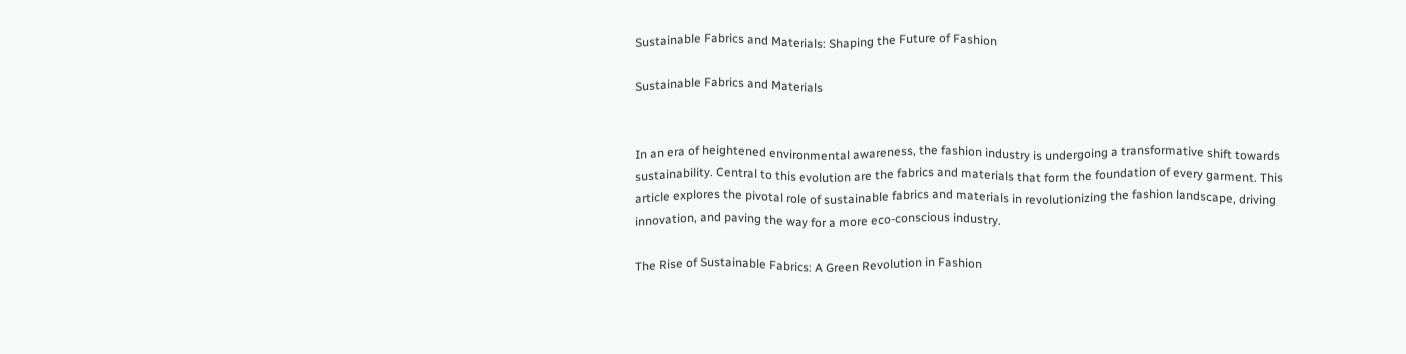Sustainable Fabrics and Materials: Shaping the Future of Fashion

Sustainable Fabrics and Materials


In an era of heightened environmental awareness, the fashion industry is undergoing a transformative shift towards sustainability. Central to this evolution are the fabrics and materials that form the foundation of every garment. This article explores the pivotal role of sustainable fabrics and materials in revolutionizing the fashion landscape, driving innovation, and paving the way for a more eco-conscious industry.

The Rise of Sustainable Fabrics: A Green Revolution in Fashion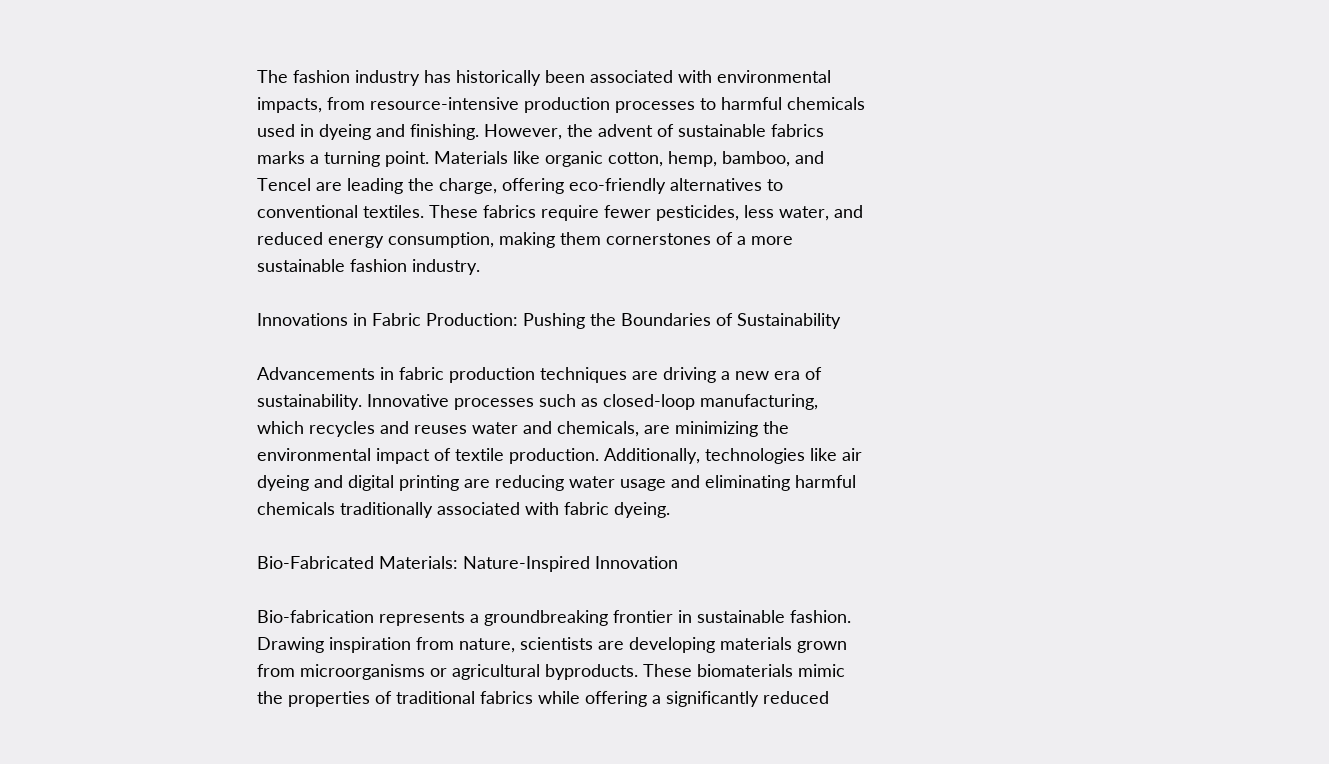The fashion industry has historically been associated with environmental impacts, from resource-intensive production processes to harmful chemicals used in dyeing and finishing. However, the advent of sustainable fabrics marks a turning point. Materials like organic cotton, hemp, bamboo, and Tencel are leading the charge, offering eco-friendly alternatives to conventional textiles. These fabrics require fewer pesticides, less water, and reduced energy consumption, making them cornerstones of a more sustainable fashion industry.

Innovations in Fabric Production: Pushing the Boundaries of Sustainability

Advancements in fabric production techniques are driving a new era of sustainability. Innovative processes such as closed-loop manufacturing, which recycles and reuses water and chemicals, are minimizing the environmental impact of textile production. Additionally, technologies like air dyeing and digital printing are reducing water usage and eliminating harmful chemicals traditionally associated with fabric dyeing.

Bio-Fabricated Materials: Nature-Inspired Innovation

Bio-fabrication represents a groundbreaking frontier in sustainable fashion. Drawing inspiration from nature, scientists are developing materials grown from microorganisms or agricultural byproducts. These biomaterials mimic the properties of traditional fabrics while offering a significantly reduced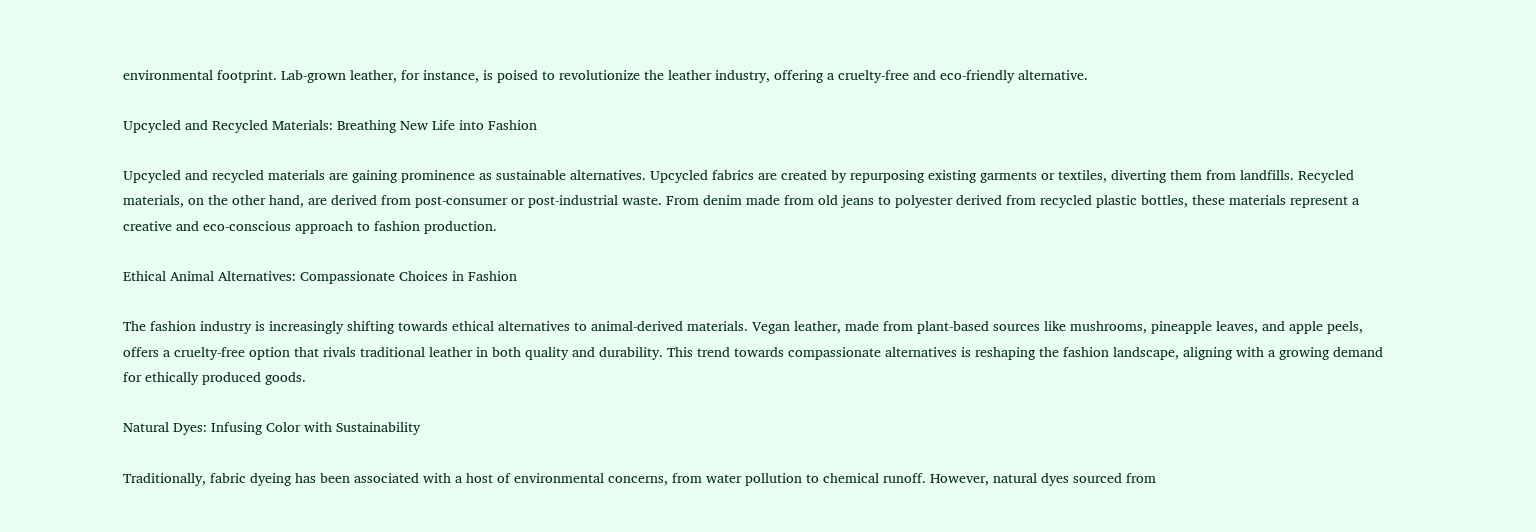environmental footprint. Lab-grown leather, for instance, is poised to revolutionize the leather industry, offering a cruelty-free and eco-friendly alternative.

Upcycled and Recycled Materials: Breathing New Life into Fashion

Upcycled and recycled materials are gaining prominence as sustainable alternatives. Upcycled fabrics are created by repurposing existing garments or textiles, diverting them from landfills. Recycled materials, on the other hand, are derived from post-consumer or post-industrial waste. From denim made from old jeans to polyester derived from recycled plastic bottles, these materials represent a creative and eco-conscious approach to fashion production.

Ethical Animal Alternatives: Compassionate Choices in Fashion

The fashion industry is increasingly shifting towards ethical alternatives to animal-derived materials. Vegan leather, made from plant-based sources like mushrooms, pineapple leaves, and apple peels, offers a cruelty-free option that rivals traditional leather in both quality and durability. This trend towards compassionate alternatives is reshaping the fashion landscape, aligning with a growing demand for ethically produced goods.

Natural Dyes: Infusing Color with Sustainability

Traditionally, fabric dyeing has been associated with a host of environmental concerns, from water pollution to chemical runoff. However, natural dyes sourced from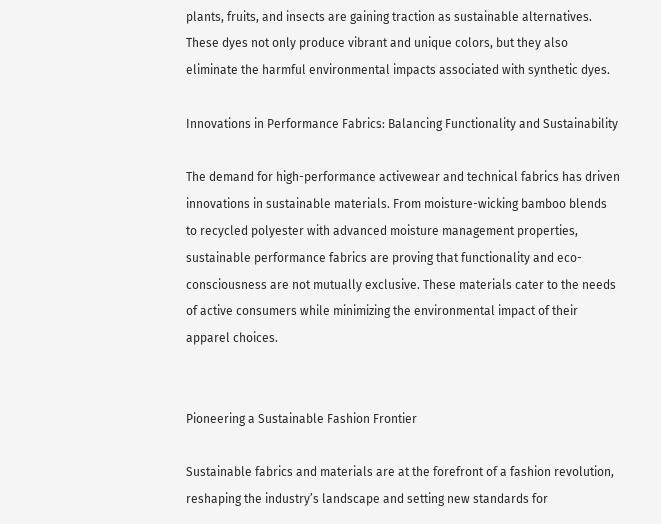plants, fruits, and insects are gaining traction as sustainable alternatives. These dyes not only produce vibrant and unique colors, but they also eliminate the harmful environmental impacts associated with synthetic dyes.

Innovations in Performance Fabrics: Balancing Functionality and Sustainability

The demand for high-performance activewear and technical fabrics has driven innovations in sustainable materials. From moisture-wicking bamboo blends to recycled polyester with advanced moisture management properties, sustainable performance fabrics are proving that functionality and eco-consciousness are not mutually exclusive. These materials cater to the needs of active consumers while minimizing the environmental impact of their apparel choices.


Pioneering a Sustainable Fashion Frontier

Sustainable fabrics and materials are at the forefront of a fashion revolution, reshaping the industry’s landscape and setting new standards for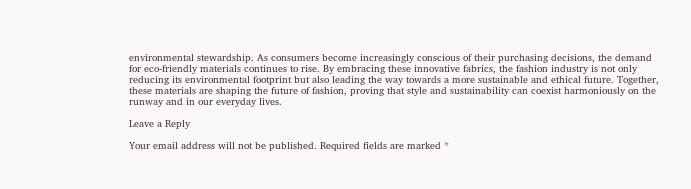environmental stewardship. As consumers become increasingly conscious of their purchasing decisions, the demand for eco-friendly materials continues to rise. By embracing these innovative fabrics, the fashion industry is not only reducing its environmental footprint but also leading the way towards a more sustainable and ethical future. Together, these materials are shaping the future of fashion, proving that style and sustainability can coexist harmoniously on the runway and in our everyday lives.

Leave a Reply

Your email address will not be published. Required fields are marked *